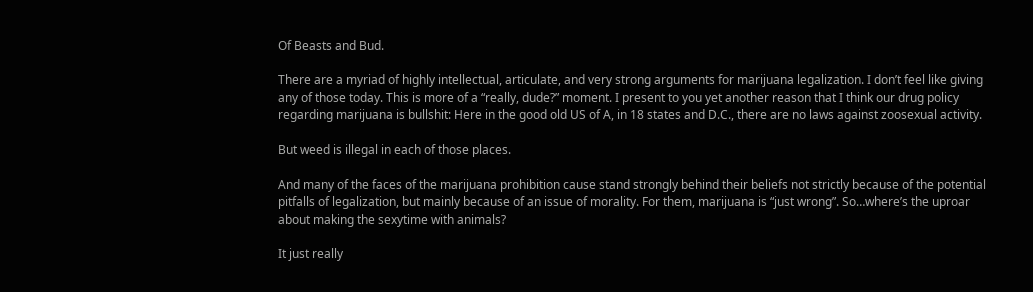Of Beasts and Bud.

There are a myriad of highly intellectual, articulate, and very strong arguments for marijuana legalization. I don’t feel like giving any of those today. This is more of a “really, dude?” moment. I present to you yet another reason that I think our drug policy regarding marijuana is bullshit: Here in the good old US of A, in 18 states and D.C., there are no laws against zoosexual activity.

But weed is illegal in each of those places.

And many of the faces of the marijuana prohibition cause stand strongly behind their beliefs not strictly because of the potential pitfalls of legalization, but mainly because of an issue of morality. For them, marijuana is “just wrong”. So…where’s the uproar about making the sexytime with animals?

It just really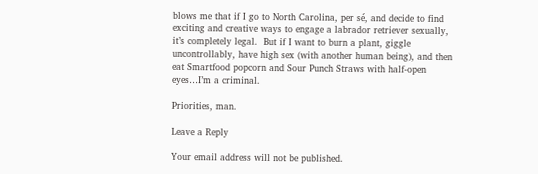blows me that if I go to North Carolina, per sé, and decide to find exciting and creative ways to engage a labrador retriever sexually, it’s completely legal.  But if I want to burn a plant, giggle uncontrollably, have high sex (with another human being), and then eat Smartfood popcorn and Sour Punch Straws with half-open eyes…I’m a criminal.

Priorities, man.

Leave a Reply

Your email address will not be published.